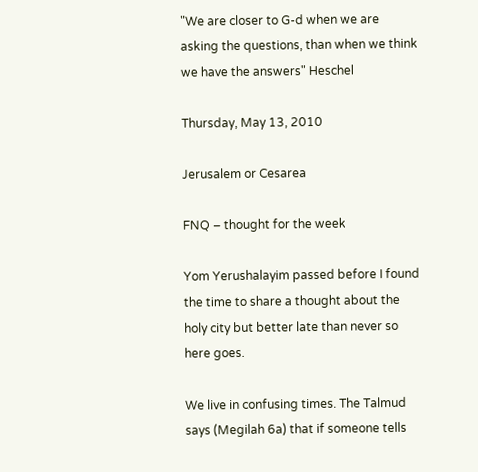"We are closer to G-d when we are asking the questions, than when we think we have the answers" Heschel

Thursday, May 13, 2010

Jerusalem or Cesarea

FNQ – thought for the week

Yom Yerushalayim passed before I found the time to share a thought about the holy city but better late than never so here goes.

We live in confusing times. The Talmud says (Megilah 6a) that if someone tells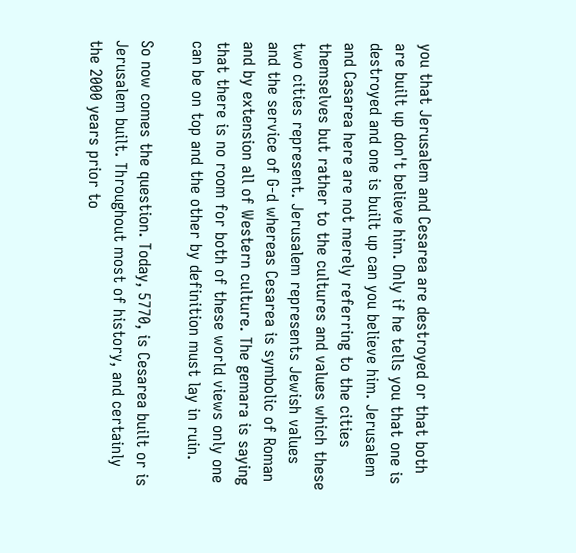you that Jerusalem and Cesarea are destroyed or that both are built up don't believe him. Only if he tells you that one is destroyed and one is built up can you believe him. Jerusalem and Casarea here are not merely referring to the cities themselves but rather to the cultures and values which these two cities represent. Jerusalem represents Jewish values and the service of G-d whereas Cesarea is symbolic of Roman and by extension all of Western culture. The gemara is saying that there is no room for both of these world views only one can be on top and the other by definition must lay in ruin.

So now comes the question. Today, 5770, is Cesarea built or is Jerusalem built. Throughout most of history, and certainly the 2000 years prior to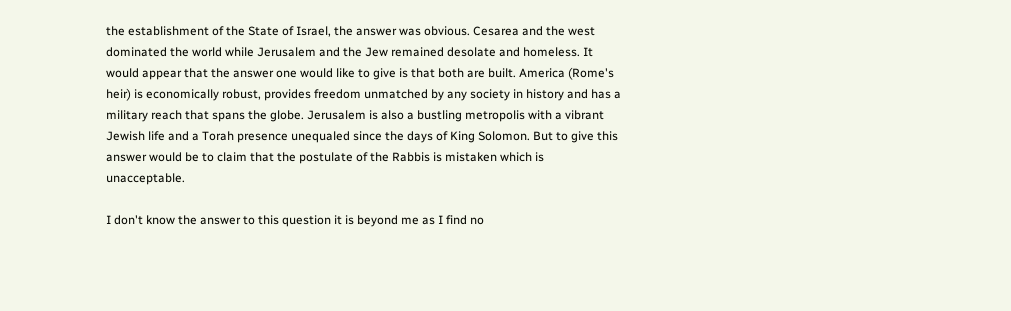the establishment of the State of Israel, the answer was obvious. Cesarea and the west dominated the world while Jerusalem and the Jew remained desolate and homeless. It would appear that the answer one would like to give is that both are built. America (Rome's heir) is economically robust, provides freedom unmatched by any society in history and has a military reach that spans the globe. Jerusalem is also a bustling metropolis with a vibrant Jewish life and a Torah presence unequaled since the days of King Solomon. But to give this answer would be to claim that the postulate of the Rabbis is mistaken which is unacceptable.

I don't know the answer to this question it is beyond me as I find no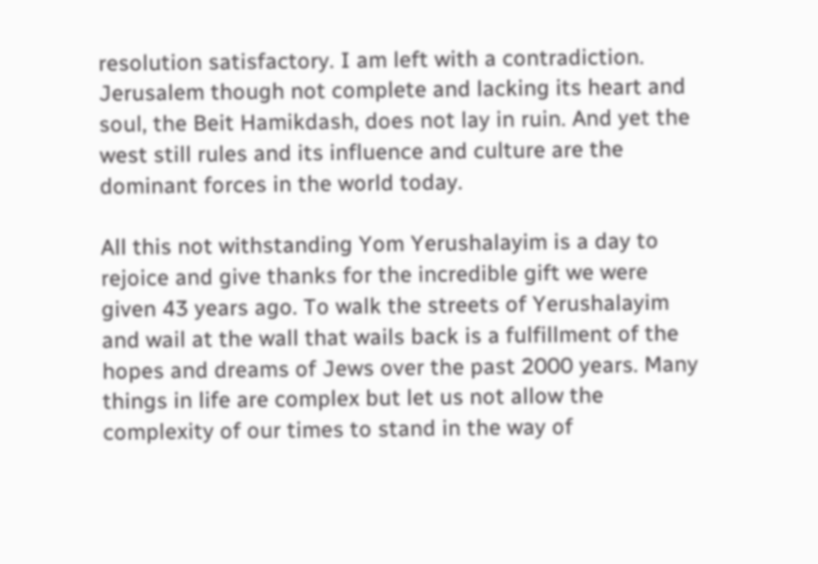resolution satisfactory. I am left with a contradiction. Jerusalem though not complete and lacking its heart and soul, the Beit Hamikdash, does not lay in ruin. And yet the west still rules and its influence and culture are the dominant forces in the world today.

All this not withstanding Yom Yerushalayim is a day to rejoice and give thanks for the incredible gift we were given 43 years ago. To walk the streets of Yerushalayim and wail at the wall that wails back is a fulfillment of the hopes and dreams of Jews over the past 2000 years. Many things in life are complex but let us not allow the complexity of our times to stand in the way of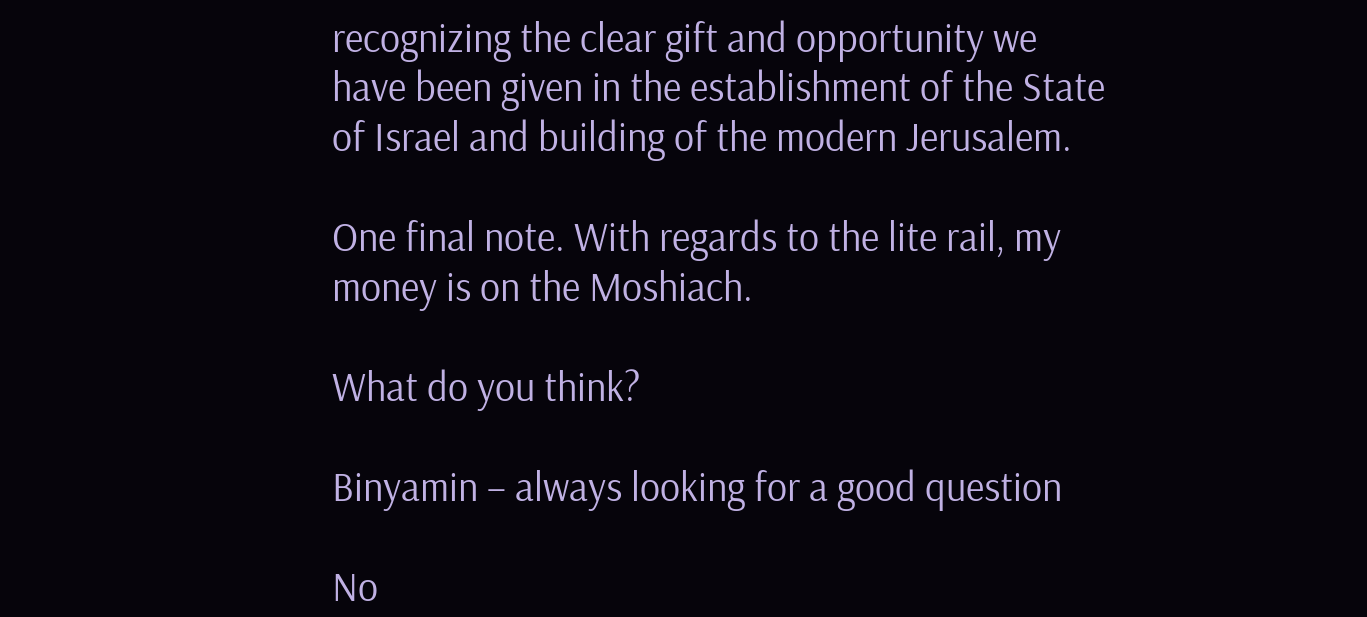recognizing the clear gift and opportunity we have been given in the establishment of the State of Israel and building of the modern Jerusalem.

One final note. With regards to the lite rail, my money is on the Moshiach.

What do you think?

Binyamin – always looking for a good question

No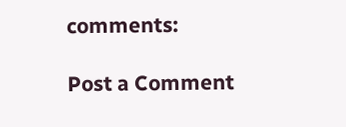comments:

Post a Comment